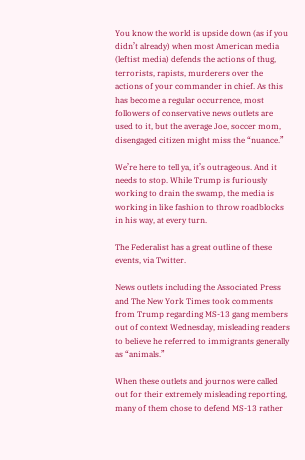You know the world is upside down (as if you didn’t already) when most American media (leftist media) defends the actions of thug, terrorists, rapists, murderers over the actions of your commander in chief. As this has become a regular occurrence, most followers of conservative news outlets are used to it, but the average Joe, soccer mom, disengaged citizen might miss the “nuance.”

We’re here to tell ya, it’s outrageous. And it needs to stop. While Trump is furiously working to drain the swamp, the media is working in like fashion to throw roadblocks in his way, at every turn.

The Federalist has a great outline of these events, via Twitter.

News outlets including the Associated Press and The New York Times took comments from Trump regarding MS-13 gang members out of context Wednesday, misleading readers to believe he referred to immigrants generally as “animals.”

When these outlets and journos were called out for their extremely misleading reporting, many of them chose to defend MS-13 rather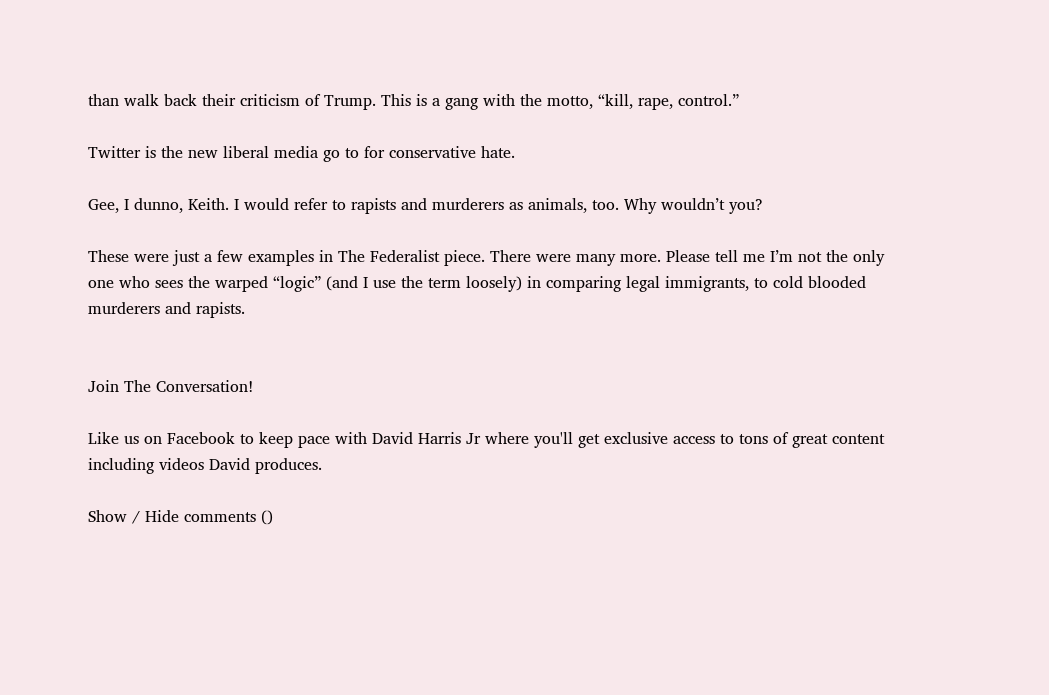than walk back their criticism of Trump. This is a gang with the motto, “kill, rape, control.”

Twitter is the new liberal media go to for conservative hate.

Gee, I dunno, Keith. I would refer to rapists and murderers as animals, too. Why wouldn’t you?

These were just a few examples in The Federalist piece. There were many more. Please tell me I’m not the only one who sees the warped “logic” (and I use the term loosely) in comparing legal immigrants, to cold blooded murderers and rapists.


Join The Conversation!

Like us on Facebook to keep pace with David Harris Jr where you'll get exclusive access to tons of great content including videos David produces.

Show / Hide comments ()